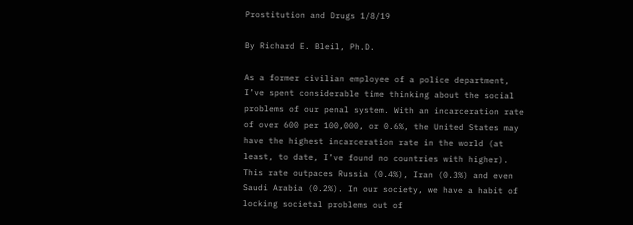Prostitution and Drugs 1/8/19

By Richard E. Bleil, Ph.D.

As a former civilian employee of a police department, I’ve spent considerable time thinking about the social problems of our penal system. With an incarceration rate of over 600 per 100,000, or 0.6%, the United States may have the highest incarceration rate in the world (at least, to date, I’ve found no countries with higher). This rate outpaces Russia (0.4%), Iran (0.3%) and even Saudi Arabia (0.2%). In our society, we have a habit of locking societal problems out of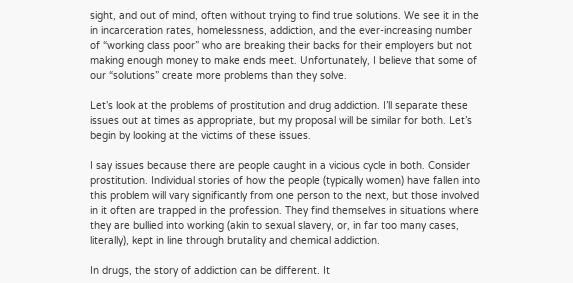sight, and out of mind, often without trying to find true solutions. We see it in the in incarceration rates, homelessness, addiction, and the ever-increasing number of “working class poor” who are breaking their backs for their employers but not making enough money to make ends meet. Unfortunately, I believe that some of our “solutions” create more problems than they solve.

Let’s look at the problems of prostitution and drug addiction. I’ll separate these issues out at times as appropriate, but my proposal will be similar for both. Let’s begin by looking at the victims of these issues.

I say issues because there are people caught in a vicious cycle in both. Consider prostitution. Individual stories of how the people (typically women) have fallen into this problem will vary significantly from one person to the next, but those involved in it often are trapped in the profession. They find themselves in situations where they are bullied into working (akin to sexual slavery, or, in far too many cases, literally), kept in line through brutality and chemical addiction.

In drugs, the story of addiction can be different. It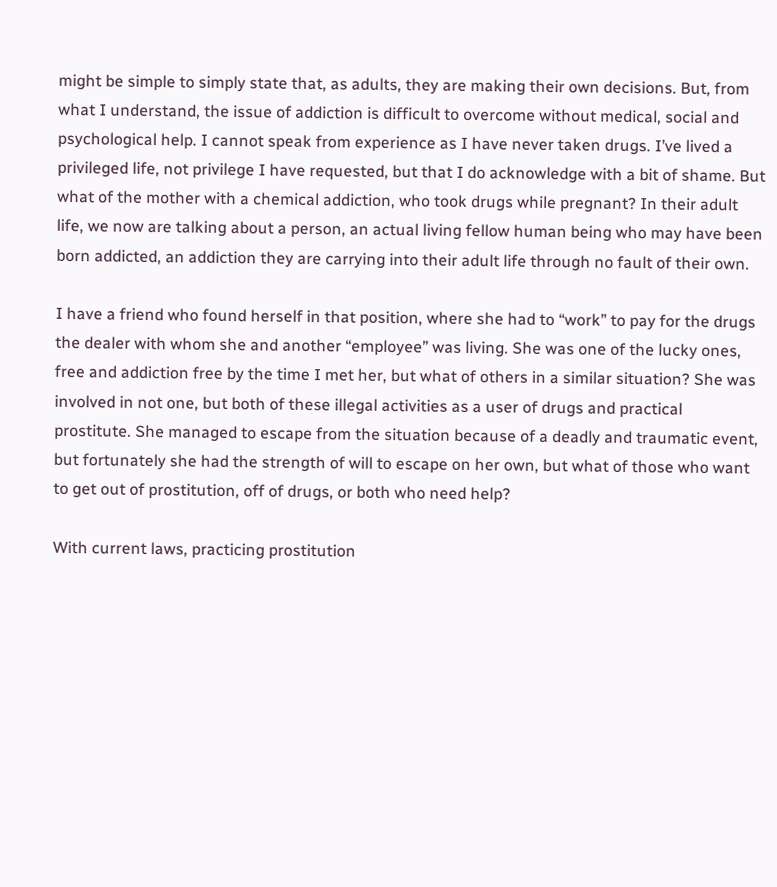might be simple to simply state that, as adults, they are making their own decisions. But, from what I understand, the issue of addiction is difficult to overcome without medical, social and psychological help. I cannot speak from experience as I have never taken drugs. I’ve lived a privileged life, not privilege I have requested, but that I do acknowledge with a bit of shame. But what of the mother with a chemical addiction, who took drugs while pregnant? In their adult life, we now are talking about a person, an actual living fellow human being who may have been born addicted, an addiction they are carrying into their adult life through no fault of their own.

I have a friend who found herself in that position, where she had to “work” to pay for the drugs the dealer with whom she and another “employee” was living. She was one of the lucky ones, free and addiction free by the time I met her, but what of others in a similar situation? She was involved in not one, but both of these illegal activities as a user of drugs and practical prostitute. She managed to escape from the situation because of a deadly and traumatic event, but fortunately she had the strength of will to escape on her own, but what of those who want to get out of prostitution, off of drugs, or both who need help?

With current laws, practicing prostitution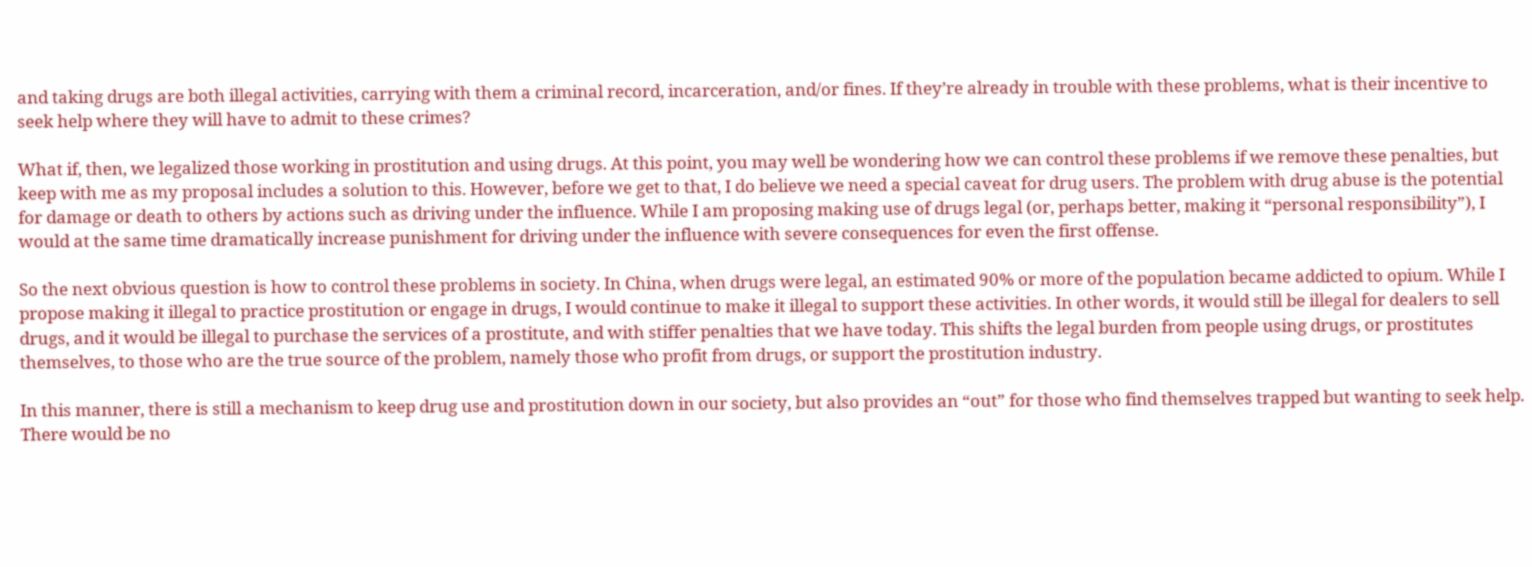and taking drugs are both illegal activities, carrying with them a criminal record, incarceration, and/or fines. If they’re already in trouble with these problems, what is their incentive to seek help where they will have to admit to these crimes?

What if, then, we legalized those working in prostitution and using drugs. At this point, you may well be wondering how we can control these problems if we remove these penalties, but keep with me as my proposal includes a solution to this. However, before we get to that, I do believe we need a special caveat for drug users. The problem with drug abuse is the potential for damage or death to others by actions such as driving under the influence. While I am proposing making use of drugs legal (or, perhaps better, making it “personal responsibility”), I would at the same time dramatically increase punishment for driving under the influence with severe consequences for even the first offense.

So the next obvious question is how to control these problems in society. In China, when drugs were legal, an estimated 90% or more of the population became addicted to opium. While I propose making it illegal to practice prostitution or engage in drugs, I would continue to make it illegal to support these activities. In other words, it would still be illegal for dealers to sell drugs, and it would be illegal to purchase the services of a prostitute, and with stiffer penalties that we have today. This shifts the legal burden from people using drugs, or prostitutes themselves, to those who are the true source of the problem, namely those who profit from drugs, or support the prostitution industry.

In this manner, there is still a mechanism to keep drug use and prostitution down in our society, but also provides an “out” for those who find themselves trapped but wanting to seek help. There would be no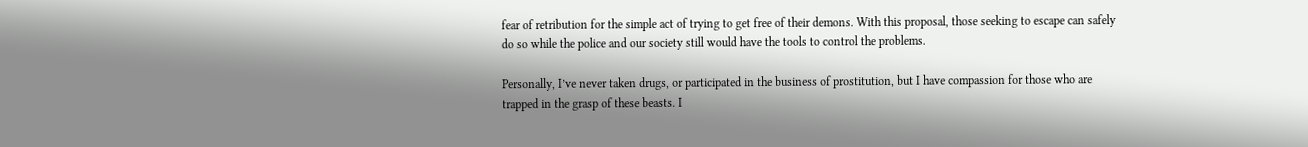fear of retribution for the simple act of trying to get free of their demons. With this proposal, those seeking to escape can safely do so while the police and our society still would have the tools to control the problems.

Personally, I’ve never taken drugs, or participated in the business of prostitution, but I have compassion for those who are trapped in the grasp of these beasts. I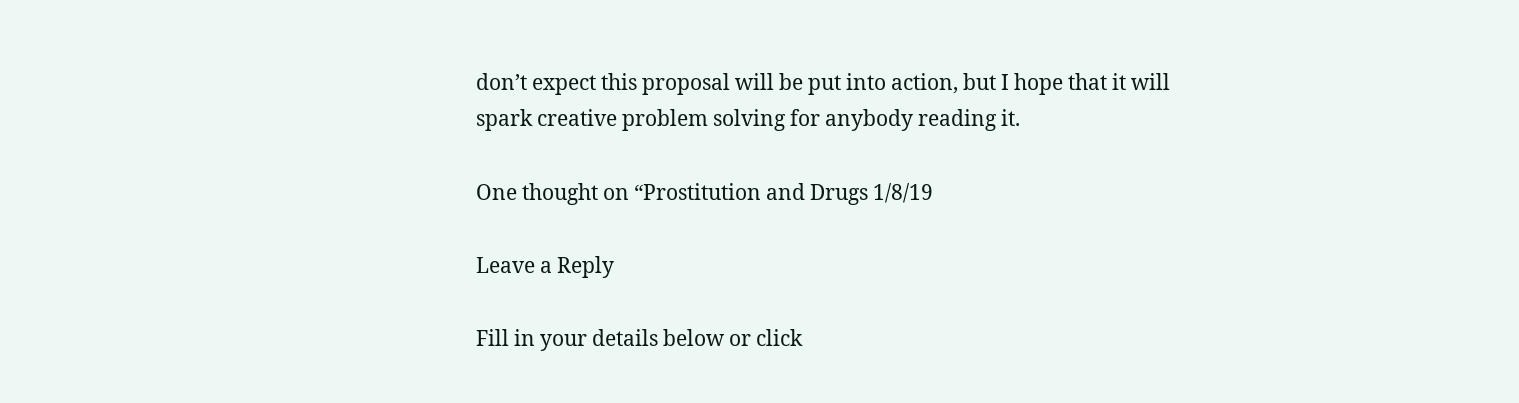don’t expect this proposal will be put into action, but I hope that it will spark creative problem solving for anybody reading it.

One thought on “Prostitution and Drugs 1/8/19

Leave a Reply

Fill in your details below or click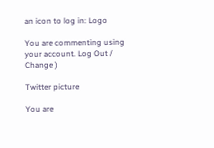an icon to log in: Logo

You are commenting using your account. Log Out /  Change )

Twitter picture

You are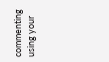commenting using your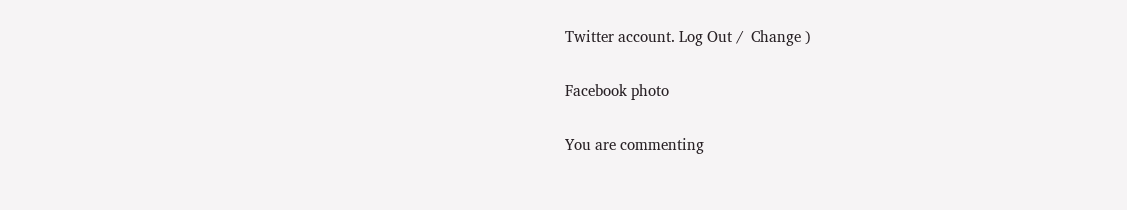Twitter account. Log Out /  Change )

Facebook photo

You are commenting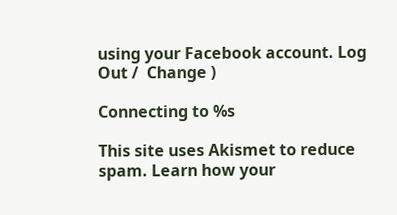using your Facebook account. Log Out /  Change )

Connecting to %s

This site uses Akismet to reduce spam. Learn how your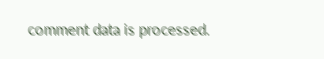comment data is processed.